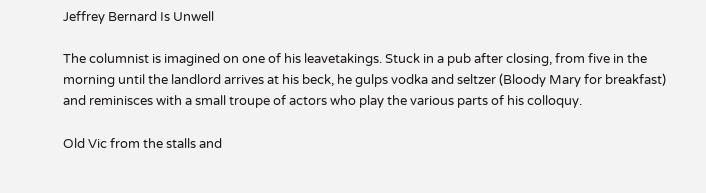Jeffrey Bernard Is Unwell

The columnist is imagined on one of his leavetakings. Stuck in a pub after closing, from five in the morning until the landlord arrives at his beck, he gulps vodka and seltzer (Bloody Mary for breakfast) and reminisces with a small troupe of actors who play the various parts of his colloquy.

Old Vic from the stalls and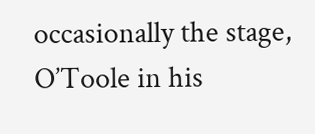occasionally the stage, O’Toole in his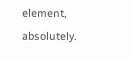element, absolutely.